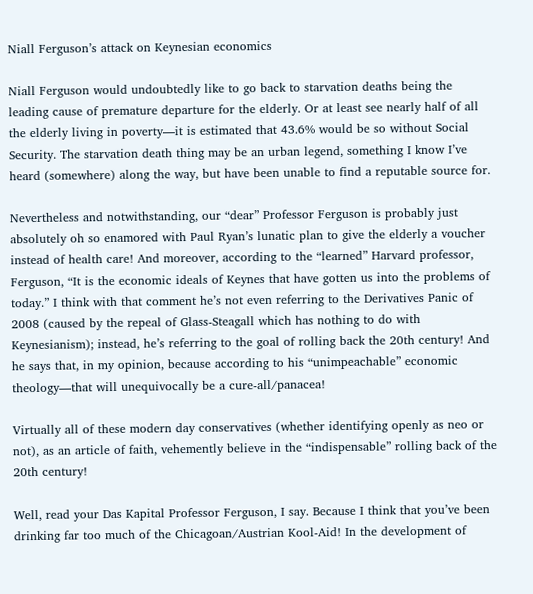Niall Ferguson’s attack on Keynesian economics

Niall Ferguson would undoubtedly like to go back to starvation deaths being the leading cause of premature departure for the elderly. Or at least see nearly half of all the elderly living in poverty—it is estimated that 43.6% would be so without Social Security. The starvation death thing may be an urban legend, something I know I’ve heard (somewhere) along the way, but have been unable to find a reputable source for.

Nevertheless and notwithstanding, our “dear” Professor Ferguson is probably just absolutely oh so enamored with Paul Ryan’s lunatic plan to give the elderly a voucher instead of health care! And moreover, according to the “learned” Harvard professor, Ferguson, “It is the economic ideals of Keynes that have gotten us into the problems of today.” I think with that comment he’s not even referring to the Derivatives Panic of 2008 (caused by the repeal of Glass-Steagall which has nothing to do with Keynesianism); instead, he’s referring to the goal of rolling back the 20th century! And he says that, in my opinion, because according to his “unimpeachable” economic theology—that will unequivocally be a cure-all/panacea!

Virtually all of these modern day conservatives (whether identifying openly as neo or not), as an article of faith, vehemently believe in the “indispensable” rolling back of the 20th century!

Well, read your Das Kapital Professor Ferguson, I say. Because I think that you’ve been drinking far too much of the Chicagoan/Austrian Kool-Aid! In the development of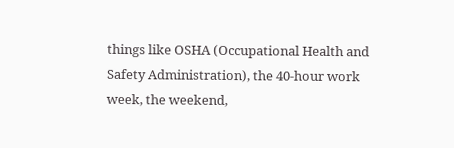things like OSHA (Occupational Health and Safety Administration), the 40-hour work week, the weekend,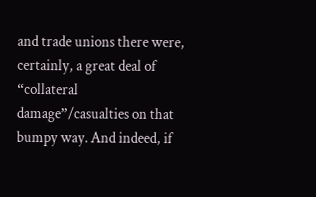and trade unions there were, certainly, a great deal of “collateral damage”/casualties on that bumpy way. And indeed, if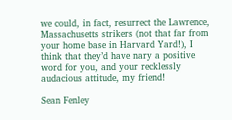we could, in fact, resurrect the Lawrence, Massachusetts strikers (not that far from your home base in Harvard Yard!), I think that they’d have nary a positive word for you, and your recklessly audacious attitude, my friend!

Sean Fenley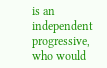is an independent progressive, who would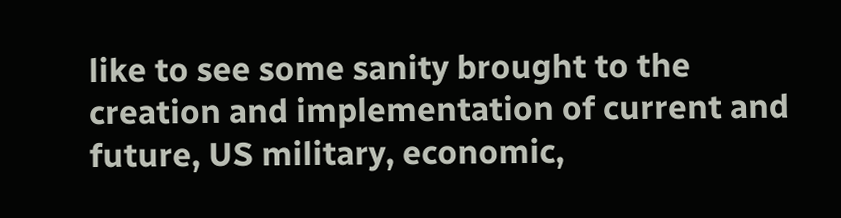like to see some sanity brought to the creation and implementation of current and future, US military, economic,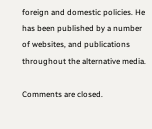foreign and domestic policies. He has been published by a number of websites, and publications throughout the alternative media.

Comments are closed.